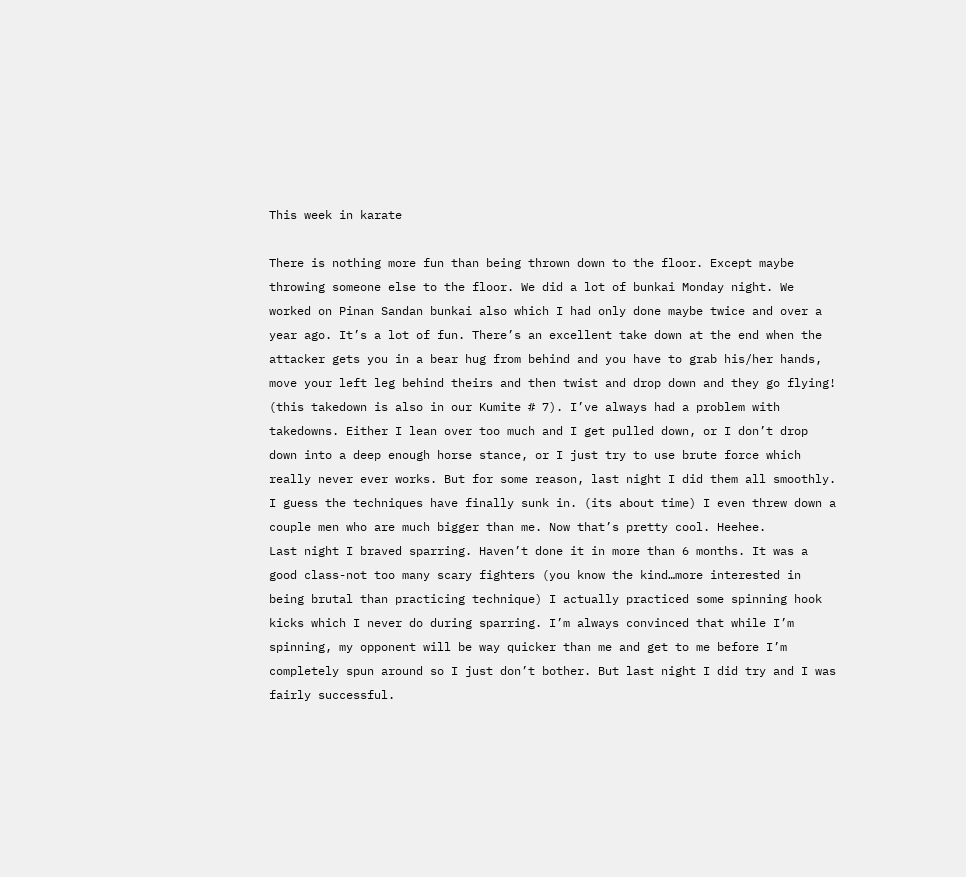This week in karate

There is nothing more fun than being thrown down to the floor. Except maybe throwing someone else to the floor. We did a lot of bunkai Monday night. We worked on Pinan Sandan bunkai also which I had only done maybe twice and over a year ago. It’s a lot of fun. There’s an excellent take down at the end when the attacker gets you in a bear hug from behind and you have to grab his/her hands, move your left leg behind theirs and then twist and drop down and they go flying! (this takedown is also in our Kumite # 7). I’ve always had a problem with takedowns. Either I lean over too much and I get pulled down, or I don’t drop down into a deep enough horse stance, or I just try to use brute force which really never ever works. But for some reason, last night I did them all smoothly. I guess the techniques have finally sunk in. (its about time) I even threw down a couple men who are much bigger than me. Now that’s pretty cool. Heehee.
Last night I braved sparring. Haven’t done it in more than 6 months. It was a good class-not too many scary fighters (you know the kind…more interested in being brutal than practicing technique) I actually practiced some spinning hook kicks which I never do during sparring. I’m always convinced that while I’m spinning, my opponent will be way quicker than me and get to me before I’m completely spun around so I just don’t bother. But last night I did try and I was fairly successful.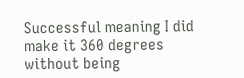Successful meaning I did make it 360 degrees without being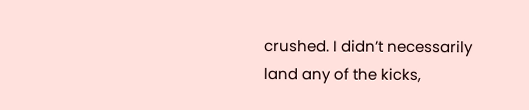crushed. I didn’t necessarily land any of the kicks,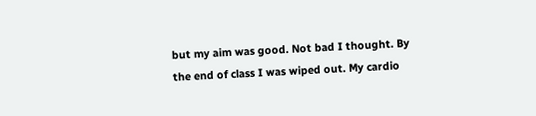but my aim was good. Not bad I thought. By the end of class I was wiped out. My cardio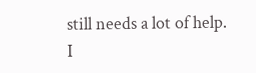still needs a lot of help. I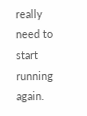really need to start running again.